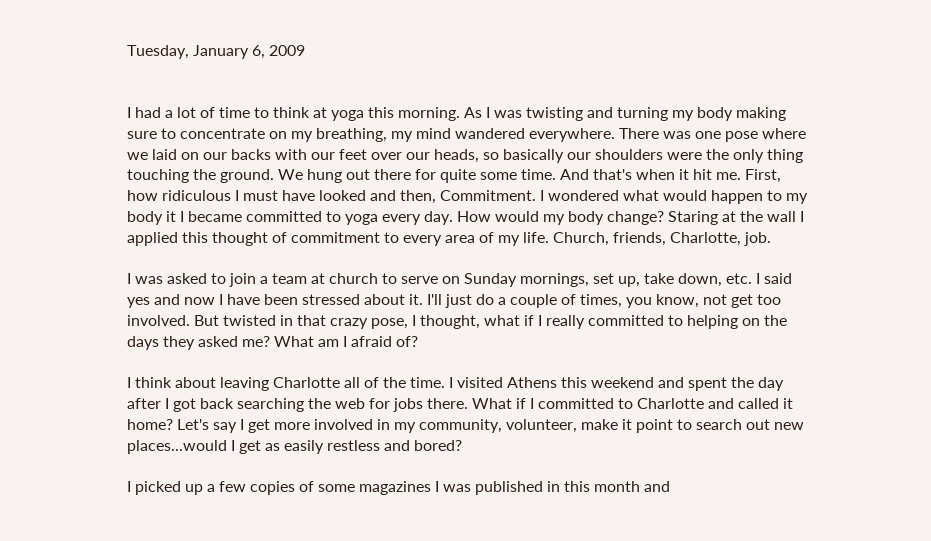Tuesday, January 6, 2009


I had a lot of time to think at yoga this morning. As I was twisting and turning my body making sure to concentrate on my breathing, my mind wandered everywhere. There was one pose where we laid on our backs with our feet over our heads, so basically our shoulders were the only thing touching the ground. We hung out there for quite some time. And that's when it hit me. First, how ridiculous I must have looked and then, Commitment. I wondered what would happen to my body it I became committed to yoga every day. How would my body change? Staring at the wall I applied this thought of commitment to every area of my life. Church, friends, Charlotte, job.

I was asked to join a team at church to serve on Sunday mornings, set up, take down, etc. I said yes and now I have been stressed about it. I'll just do a couple of times, you know, not get too involved. But twisted in that crazy pose, I thought, what if I really committed to helping on the days they asked me? What am I afraid of?

I think about leaving Charlotte all of the time. I visited Athens this weekend and spent the day after I got back searching the web for jobs there. What if I committed to Charlotte and called it home? Let's say I get more involved in my community, volunteer, make it point to search out new places...would I get as easily restless and bored?

I picked up a few copies of some magazines I was published in this month and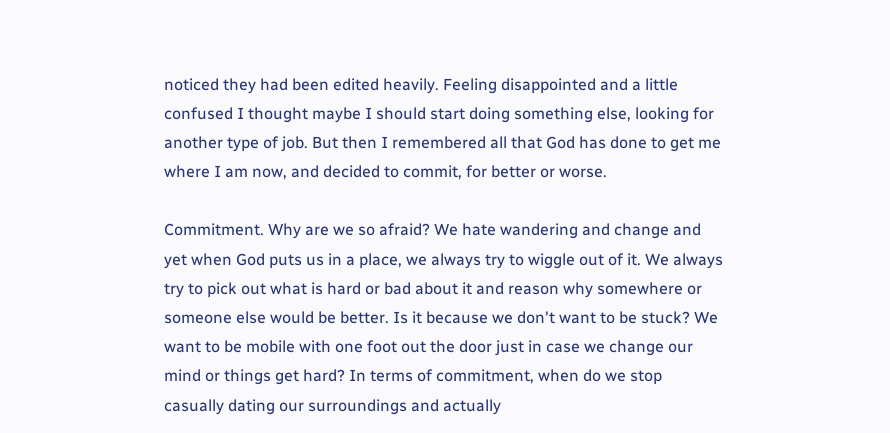noticed they had been edited heavily. Feeling disappointed and a little confused I thought maybe I should start doing something else, looking for another type of job. But then I remembered all that God has done to get me where I am now, and decided to commit, for better or worse.

Commitment. Why are we so afraid? We hate wandering and change and yet when God puts us in a place, we always try to wiggle out of it. We always try to pick out what is hard or bad about it and reason why somewhere or someone else would be better. Is it because we don't want to be stuck? We want to be mobile with one foot out the door just in case we change our mind or things get hard? In terms of commitment, when do we stop casually dating our surroundings and actually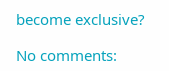become exclusive?

No comments: